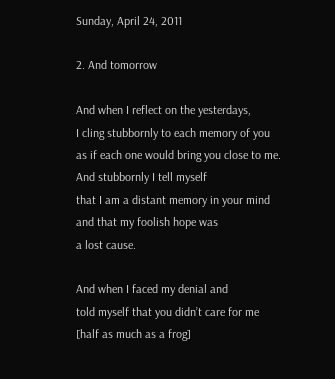Sunday, April 24, 2011

2. And tomorrow

And when I reflect on the yesterdays,
I cling stubbornly to each memory of you
as if each one would bring you close to me.
And stubbornly I tell myself
that I am a distant memory in your mind
and that my foolish hope was
a lost cause.

And when I faced my denial and
told myself that you didn’t care for me
[half as much as a frog]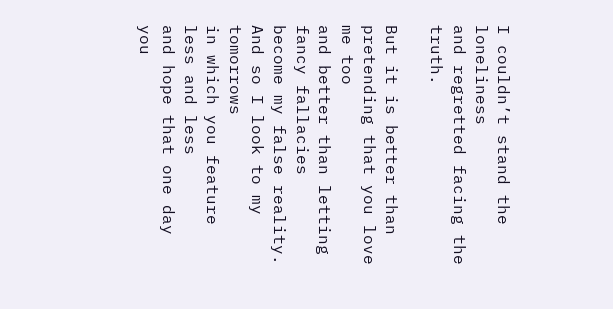I couldn’t stand the loneliness
and regretted facing the truth.

But it is better than pretending that you love me too
and better than letting fancy fallacies
become my false reality.
And so I look to my tomorrows
in which you feature less and less
and hope that one day
you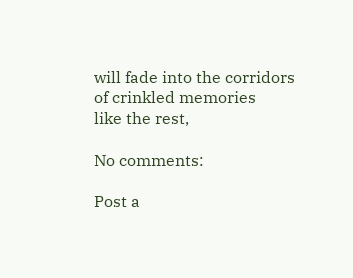will fade into the corridors
of crinkled memories
like the rest,

No comments:

Post a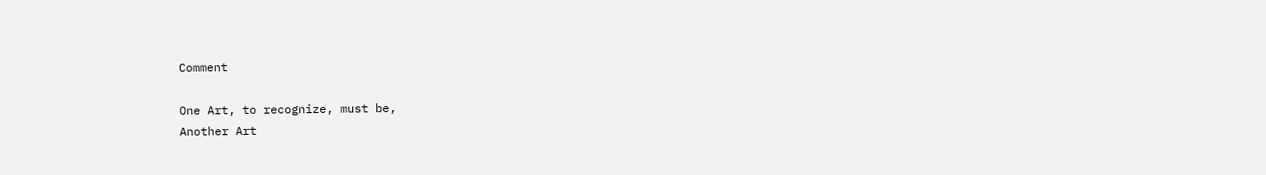Comment

One Art, to recognize, must be,
Another Art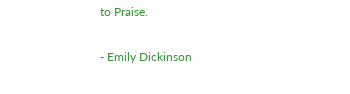to Praise.

- Emily Dickinson